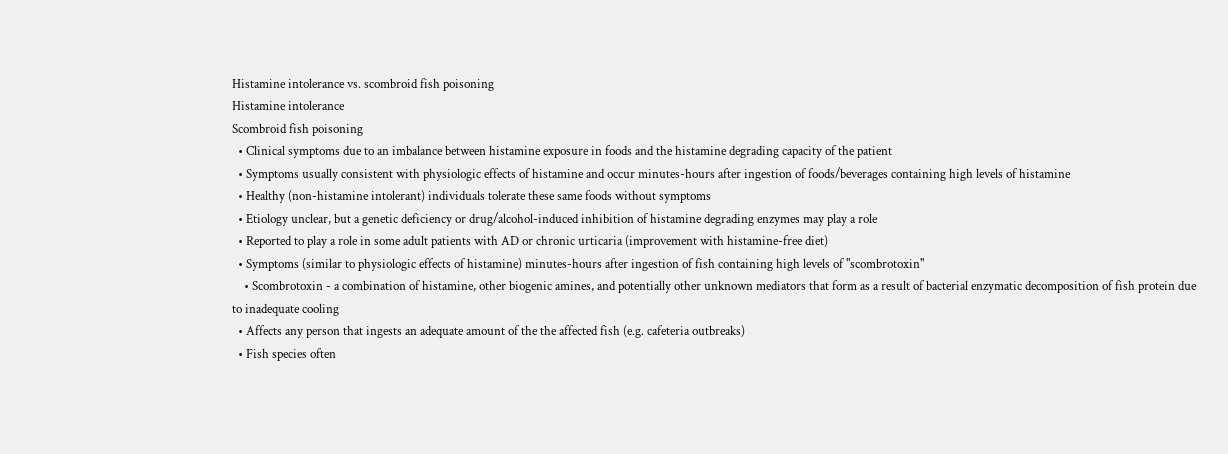Histamine intolerance vs. scombroid fish poisoning
Histamine intolerance
Scombroid fish poisoning
  • Clinical symptoms due to an imbalance between histamine exposure in foods and the histamine degrading capacity of the patient
  • Symptoms usually consistent with physiologic effects of histamine and occur minutes-hours after ingestion of foods/beverages containing high levels of histamine
  • Healthy (non-histamine intolerant) individuals tolerate these same foods without symptoms
  • Etiology unclear, but a genetic deficiency or drug/alcohol-induced inhibition of histamine degrading enzymes may play a role
  • Reported to play a role in some adult patients with AD or chronic urticaria (improvement with histamine-free diet)
  • Symptoms (similar to physiologic effects of histamine) minutes-hours after ingestion of fish containing high levels of "scombrotoxin"
    • Scombrotoxin - a combination of histamine, other biogenic amines, and potentially other unknown mediators that form as a result of bacterial enzymatic decomposition of fish protein due to inadequate cooling
  • Affects any person that ingests an adequate amount of the the affected fish (e.g. cafeteria outbreaks)
  • Fish species often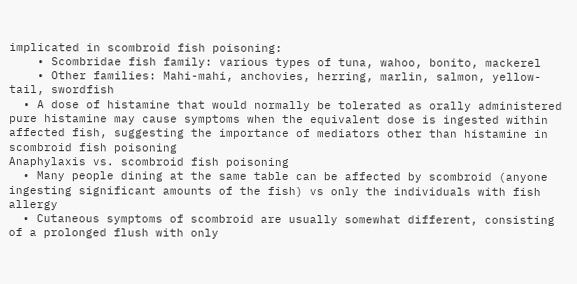implicated in scombroid fish poisoning:
    • Scombridae fish family: various types of tuna, wahoo, bonito, mackerel
    • Other families: Mahi-mahi, anchovies, herring, marlin, salmon, yellow-tail, swordfish
  • A dose of histamine that would normally be tolerated as orally administered pure histamine may cause symptoms when the equivalent dose is ingested within affected fish, suggesting the importance of mediators other than histamine in scombroid fish poisoning
Anaphylaxis vs. scombroid fish poisoning
  • Many people dining at the same table can be affected by scombroid (anyone ingesting significant amounts of the fish) vs only the individuals with fish allergy
  • Cutaneous symptoms of scombroid are usually somewhat different, consisting of a prolonged flush with only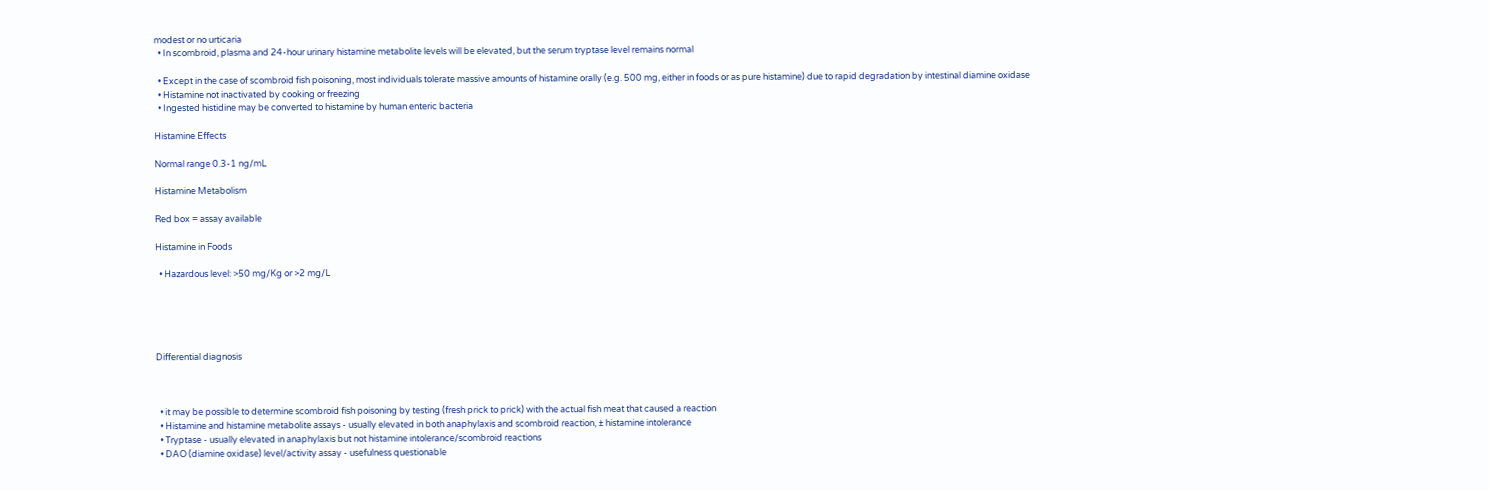modest or no urticaria
  • In scombroid, plasma and 24-hour urinary histamine metabolite levels will be elevated, but the serum tryptase level remains normal

  • Except in the case of scombroid fish poisoning, most individuals tolerate massive amounts of histamine orally (e.g. 500 mg, either in foods or as pure histamine) due to rapid degradation by intestinal diamine oxidase
  • Histamine not inactivated by cooking or freezing
  • Ingested histidine may be converted to histamine by human enteric bacteria

Histamine Effects

Normal range 0.3-1 ng/mL

Histamine Metabolism

Red box = assay available

Histamine in Foods

  • Hazardous level: >50 mg/Kg or >2 mg/L





Differential diagnosis



  • it may be possible to determine scombroid fish poisoning by testing (fresh prick to prick) with the actual fish meat that caused a reaction
  • Histamine and histamine metabolite assays - usually elevated in both anaphylaxis and scombroid reaction, ± histamine intolerance
  • Tryptase - usually elevated in anaphylaxis but not histamine intolerance/scombroid reactions
  • DAO (diamine oxidase) level/activity assay - usefulness questionable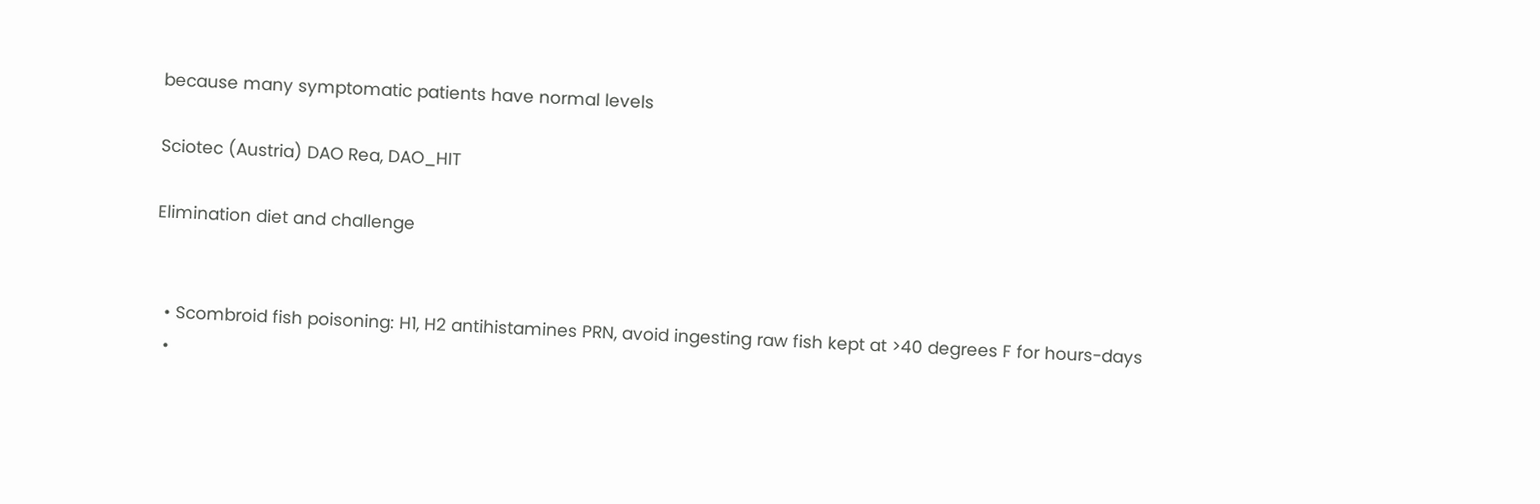because many symptomatic patients have normal levels

Sciotec (Austria) DAO Rea, DAO_HIT

Elimination diet and challenge


  • Scombroid fish poisoning: H1, H2 antihistamines PRN, avoid ingesting raw fish kept at >40 degrees F for hours-days
  •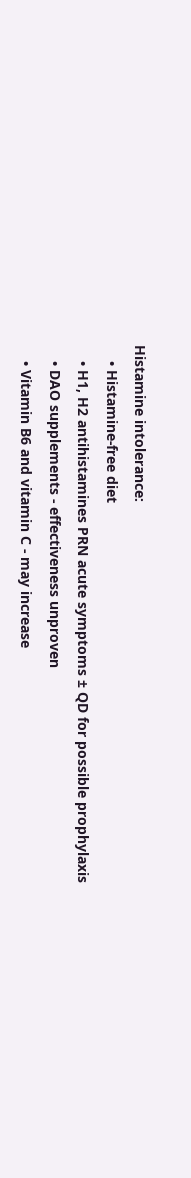Histamine intolerance:
    • Histamine-free diet
    • H1, H2 antihistamines PRN acute symptoms ± QD for possible prophylaxis
    • DAO supplements - effectiveness unproven
    • Vitamin B6 and vitamin C - may increase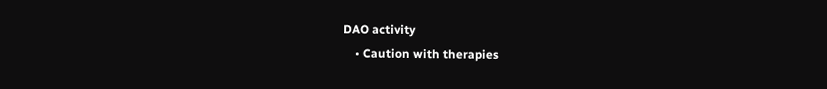DAO activity
    • Caution with therapies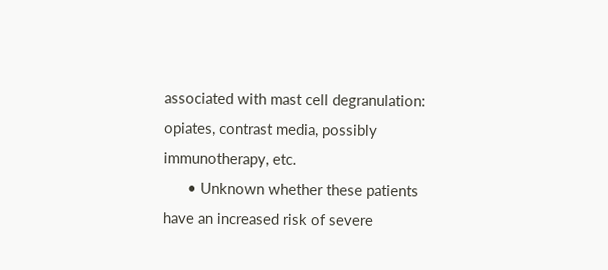associated with mast cell degranulation: opiates, contrast media, possibly immunotherapy, etc.
      • Unknown whether these patients have an increased risk of severe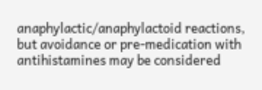anaphylactic/anaphylactoid reactions, but avoidance or pre-medication with antihistamines may be considered